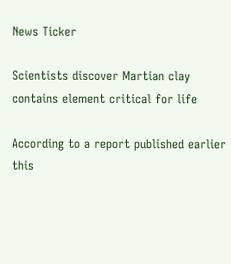News Ticker

Scientists discover Martian clay contains element critical for life

According to a report published earlier this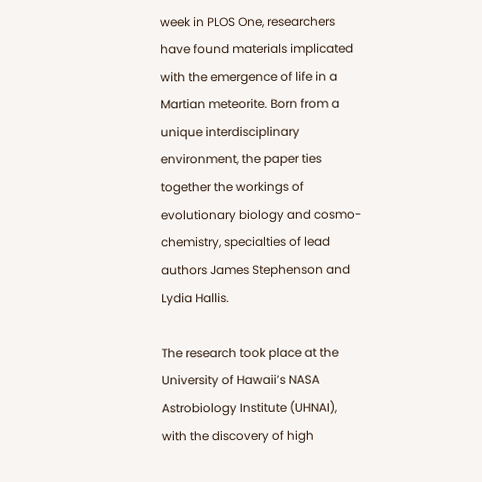week in PLOS One, researchers have found materials implicated with the emergence of life in a Martian meteorite. Born from a unique interdisciplinary environment, the paper ties together the workings of evolutionary biology and cosmo-chemistry, specialties of lead authors James Stephenson and Lydia Hallis.

The research took place at the University of Hawaii’s NASA Astrobiology Institute (UHNAI), with the discovery of high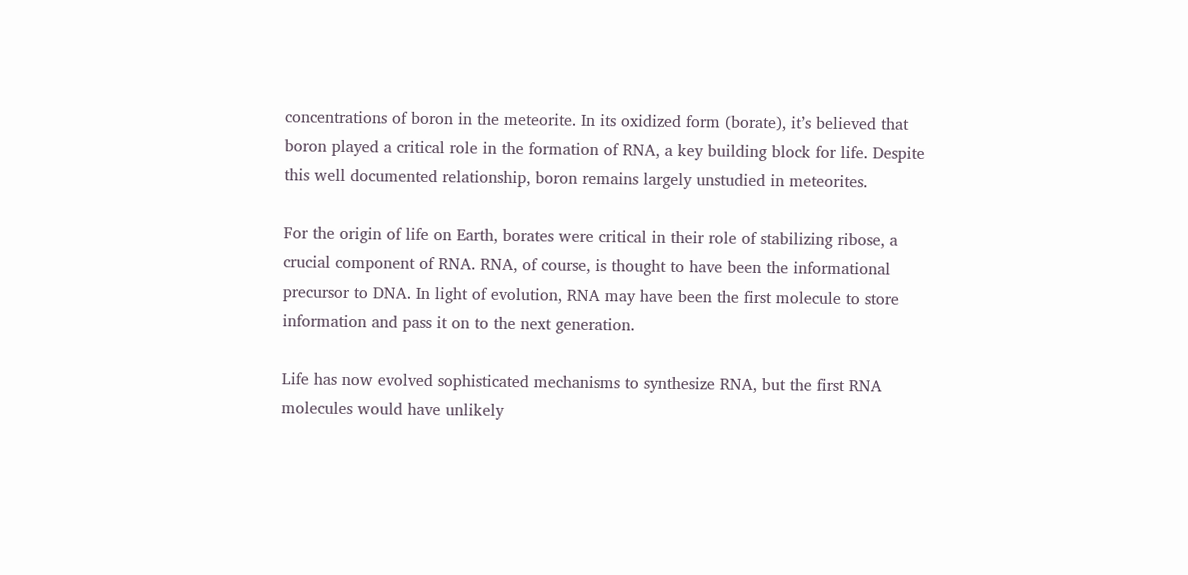concentrations of boron in the meteorite. In its oxidized form (borate), it’s believed that boron played a critical role in the formation of RNA, a key building block for life. Despite this well documented relationship, boron remains largely unstudied in meteorites.

For the origin of life on Earth, borates were critical in their role of stabilizing ribose, a crucial component of RNA. RNA, of course, is thought to have been the informational precursor to DNA. In light of evolution, RNA may have been the first molecule to store information and pass it on to the next generation.

Life has now evolved sophisticated mechanisms to synthesize RNA, but the first RNA molecules would have unlikely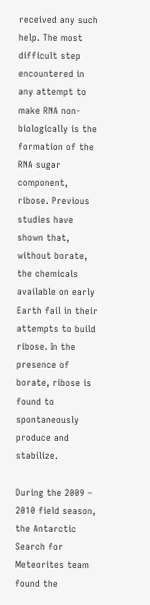received any such help. The most difficult step encountered in any attempt to make RNA non-biologically is the formation of the RNA sugar component, ribose. Previous studies have shown that, without borate, the chemicals available on early Earth fail in their attempts to build ribose. In the presence of borate, ribose is found to spontaneously produce and stabilize.

During the 2009 – 2010 field season, the Antarctic Search for Meteorites team found the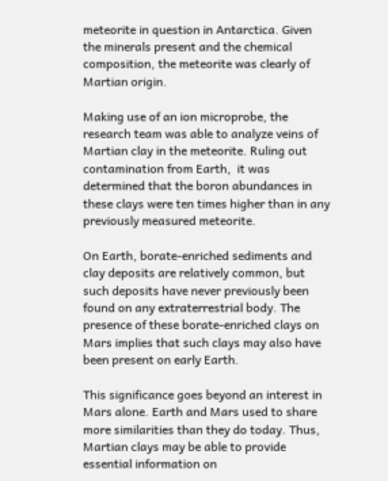meteorite in question in Antarctica. Given the minerals present and the chemical composition, the meteorite was clearly of Martian origin.

Making use of an ion microprobe, the research team was able to analyze veins of Martian clay in the meteorite. Ruling out contamination from Earth,  it was determined that the boron abundances in these clays were ten times higher than in any previously measured meteorite.

On Earth, borate-enriched sediments and clay deposits are relatively common, but such deposits have never previously been found on any extraterrestrial body. The presence of these borate-enriched clays on Mars implies that such clays may also have been present on early Earth.

This significance goes beyond an interest in Mars alone. Earth and Mars used to share more similarities than they do today. Thus, Martian clays may be able to provide essential information on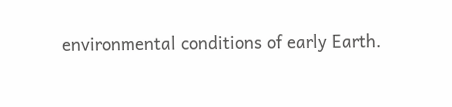environmental conditions of early Earth.